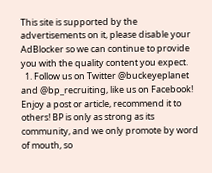This site is supported by the advertisements on it, please disable your AdBlocker so we can continue to provide you with the quality content you expect.
  1. Follow us on Twitter @buckeyeplanet and @bp_recruiting, like us on Facebook! Enjoy a post or article, recommend it to others! BP is only as strong as its community, and we only promote by word of mouth, so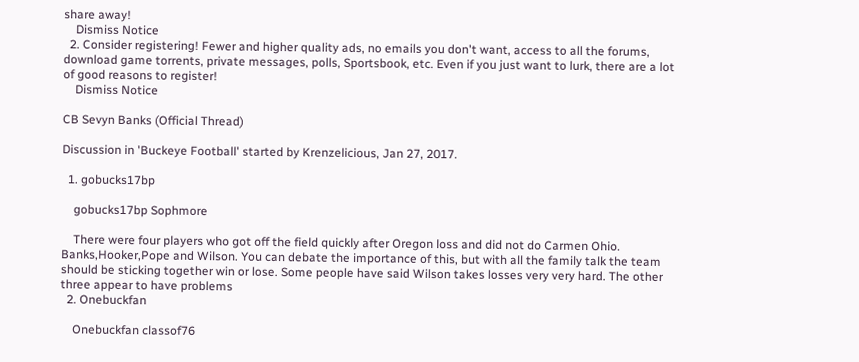share away!
    Dismiss Notice
  2. Consider registering! Fewer and higher quality ads, no emails you don't want, access to all the forums, download game torrents, private messages, polls, Sportsbook, etc. Even if you just want to lurk, there are a lot of good reasons to register!
    Dismiss Notice

CB Sevyn Banks (Official Thread)

Discussion in 'Buckeye Football' started by Krenzelicious, Jan 27, 2017.

  1. gobucks17bp

    gobucks17bp Sophmore

    There were four players who got off the field quickly after Oregon loss and did not do Carmen Ohio. Banks,Hooker,Pope and Wilson. You can debate the importance of this, but with all the family talk the team should be sticking together win or lose. Some people have said Wilson takes losses very very hard. The other three appear to have problems
  2. Onebuckfan

    Onebuckfan classof76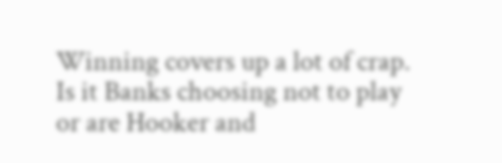Winning covers up a lot of crap. Is it Banks choosing not to play or are Hooker and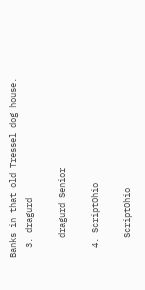Banks in that old Tressel dog house.
  3. dragurd

    dragurd Senior

  4. ScriptOhio

    ScriptOhio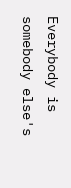Everybody is somebody else's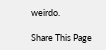weirdo.

Share This Page